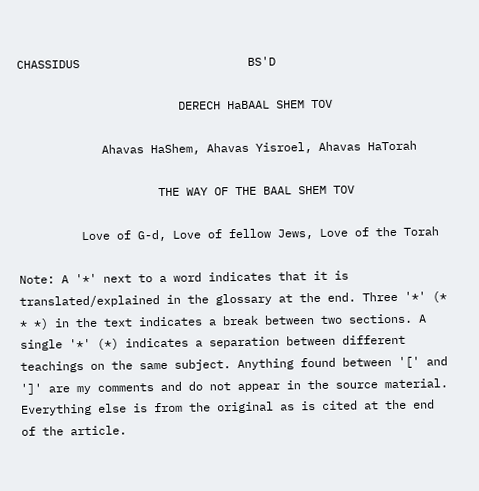CHASSIDUS                        BS'D

                       DERECH HaBAAL SHEM TOV

            Ahavas HaShem, Ahavas Yisroel, Ahavas HaTorah

                    THE WAY OF THE BAAL SHEM TOV

         Love of G-d, Love of fellow Jews, Love of the Torah

Note: A '*' next to a word indicates that it is translated/explained in the glossary at the end. Three '*' (* * *) in the text indicates a break between two sections. A single '*' (*) indicates a separation between different teachings on the same subject. Anything found between '[' and ']' are my comments and do not appear in the source material. Everything else is from the original as is cited at the end of the article.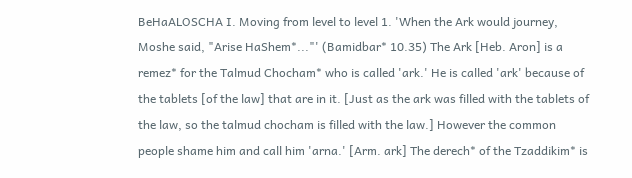BeHaALOSCHA I. Moving from level to level 1. 'When the Ark would journey, Moshe said, "Arise HaShem*..."' (Bamidbar* 10.35) The Ark [Heb. Aron] is a remez* for the Talmud Chocham* who is called 'ark.' He is called 'ark' because of the tablets [of the law] that are in it. [Just as the ark was filled with the tablets of the law, so the talmud chocham is filled with the law.] However the common people shame him and call him 'arna.' [Arm. ark] The derech* of the Tzaddikim* is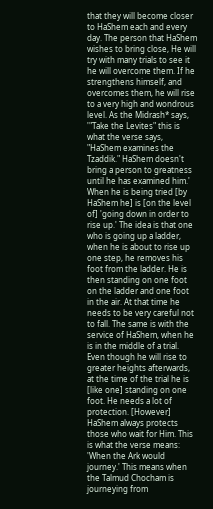that they will become closer to HaShem each and every day. The person that HaShem wishes to bring close, He will try with many trials to see it he will overcome them. If he strengthens himself, and overcomes them, he will rise to a very high and wondrous level. As the Midrash* says, '"Take the Levites" this is what the verse says, "HaShem examines the Tzaddik." HaShem doesn't bring a person to greatness until he has examined him.' When he is being tried [by HaShem he] is [on the level of] 'going down in order to rise up.' The idea is that one who is going up a ladder, when he is about to rise up one step, he removes his foot from the ladder. He is then standing on one foot on the ladder and one foot in the air. At that time he needs to be very careful not to fall. The same is with the service of HaShem, when he is in the middle of a trial. Even though he will rise to greater heights afterwards, at the time of the trial he is [like one] standing on one foot. He needs a lot of protection. [However] HaShem always protects those who wait for Him. This is what the verse means: 'When the Ark would journey.' This means when the Talmud Chocham is journeying from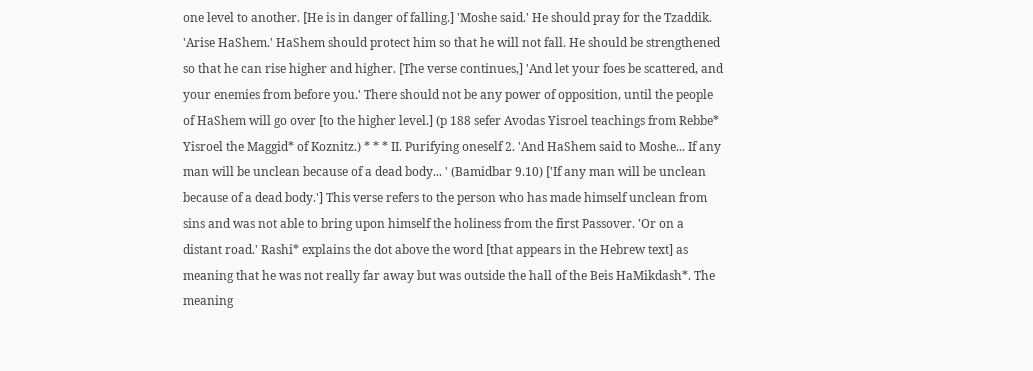one level to another. [He is in danger of falling.] 'Moshe said.' He should pray for the Tzaddik. 'Arise HaShem.' HaShem should protect him so that he will not fall. He should be strengthened so that he can rise higher and higher. [The verse continues,] 'And let your foes be scattered, and your enemies from before you.' There should not be any power of opposition, until the people of HaShem will go over [to the higher level.] (p 188 sefer Avodas Yisroel teachings from Rebbe* Yisroel the Maggid* of Koznitz.) * * * II. Purifying oneself 2. 'And HaShem said to Moshe... If any man will be unclean because of a dead body... ' (Bamidbar 9.10) ['If any man will be unclean because of a dead body.'] This verse refers to the person who has made himself unclean from sins and was not able to bring upon himself the holiness from the first Passover. 'Or on a distant road.' Rashi* explains the dot above the word [that appears in the Hebrew text] as meaning that he was not really far away but was outside the hall of the Beis HaMikdash*. The meaning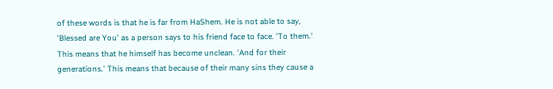of these words is that he is far from HaShem. He is not able to say, 'Blessed are You' as a person says to his friend face to face. 'To them.' This means that he himself has become unclean. 'And for their generations.' This means that because of their many sins they cause a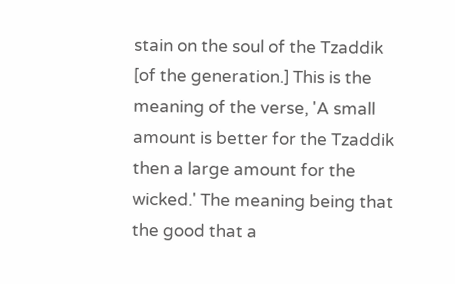stain on the soul of the Tzaddik [of the generation.] This is the meaning of the verse, 'A small amount is better for the Tzaddik then a large amount for the wicked.' The meaning being that the good that a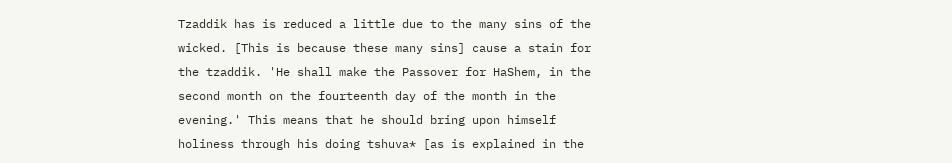Tzaddik has is reduced a little due to the many sins of the wicked. [This is because these many sins] cause a stain for the tzaddik. 'He shall make the Passover for HaShem, in the second month on the fourteenth day of the month in the evening.' This means that he should bring upon himself holiness through his doing tshuva* [as is explained in the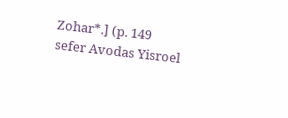Zohar*.] (p. 149 sefer Avodas Yisroel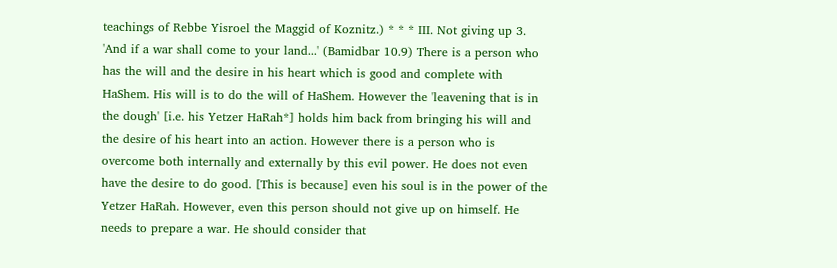teachings of Rebbe Yisroel the Maggid of Koznitz.) * * * III. Not giving up 3. 'And if a war shall come to your land...' (Bamidbar 10.9) There is a person who has the will and the desire in his heart which is good and complete with HaShem. His will is to do the will of HaShem. However the 'leavening that is in the dough' [i.e. his Yetzer HaRah*] holds him back from bringing his will and the desire of his heart into an action. However there is a person who is overcome both internally and externally by this evil power. He does not even have the desire to do good. [This is because] even his soul is in the power of the Yetzer HaRah. However, even this person should not give up on himself. He needs to prepare a war. He should consider that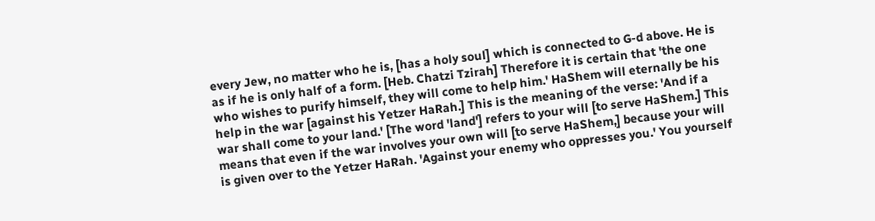every Jew, no matter who he is, [has a holy soul] which is connected to G-d above. He is as if he is only half of a form. [Heb. Chatzi Tzirah] Therefore it is certain that 'the one who wishes to purify himself, they will come to help him.' HaShem will eternally be his help in the war [against his Yetzer HaRah.] This is the meaning of the verse: 'And if a war shall come to your land.' [The word 'land'] refers to your will [to serve HaShem.] This means that even if the war involves your own will [to serve HaShem,] because your will is given over to the Yetzer HaRah. 'Against your enemy who oppresses you.' You yourself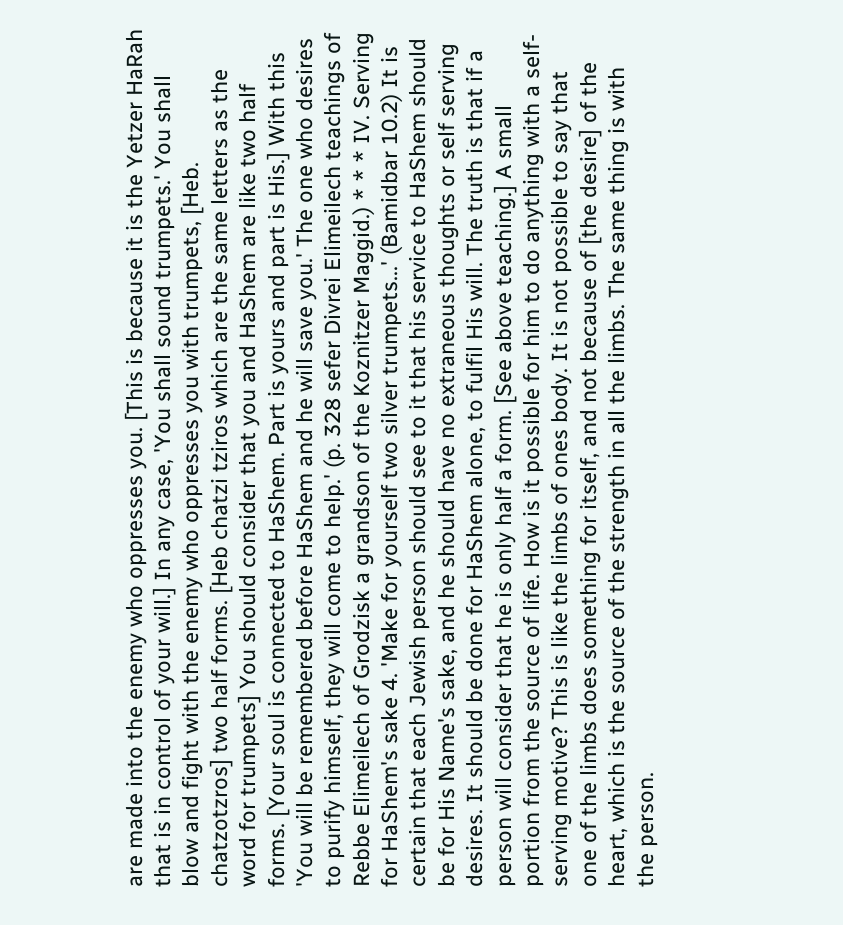are made into the enemy who oppresses you. [This is because it is the Yetzer HaRah that is in control of your will.] In any case, 'You shall sound trumpets.' You shall blow and fight with the enemy who oppresses you with trumpets, [Heb. chatzotzros] two half forms. [Heb chatzi tziros which are the same letters as the word for trumpets] You should consider that you and HaShem are like two half forms. [Your soul is connected to HaShem. Part is yours and part is His.] With this 'You will be remembered before HaShem and he will save you.' The one who desires to purify himself, they will come to help.' (p. 328 sefer Divrei Elimeilech teachings of Rebbe Elimeilech of Grodzisk a grandson of the Koznitzer Maggid.) * * * IV. Serving for HaShem's sake 4. 'Make for yourself two silver trumpets...' (Bamidbar 10.2) It is certain that each Jewish person should see to it that his service to HaShem should be for His Name's sake, and he should have no extraneous thoughts or self serving desires. It should be done for HaShem alone, to fulfil His will. The truth is that if a person will consider that he is only half a form. [See above teaching.] A small portion from the source of life. How is it possible for him to do anything with a self-serving motive? This is like the limbs of ones body. It is not possible to say that one of the limbs does something for itself, and not because of [the desire] of the heart, which is the source of the strength in all the limbs. The same thing is with the person.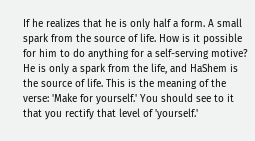If he realizes that he is only half a form. A small spark from the source of life. How is it possible for him to do anything for a self-serving motive? He is only a spark from the life, and HaShem is the source of life. This is the meaning of the verse: 'Make for yourself.' You should see to it that you rectify that level of 'yourself.'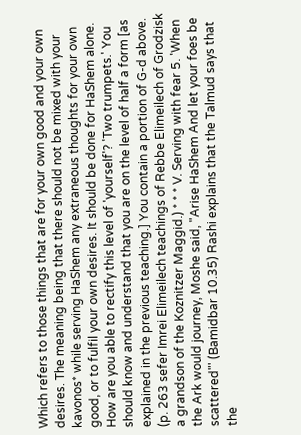Which refers to those things that are for your own good and your own desires. The meaning being that there should not be mixed with your kavonos* while serving HaShem any extraneous thoughts for your own good, or to fulfil your own desires. It should be done for HaShem alone. How are you able to rectify this level of 'yourself'? 'Two trumpets.' You should know and understand that you are on the level of half a form [as explained in the previous teaching.] You contain a portion of G-d above. (p. 263 sefer Imrei Elimeilech teachings of Rebbe Elimeilech of Grodzisk a grandson of the Koznitzer Maggid.) * * * V. Serving with fear 5. 'When the Ark would journey, Moshe said, "Arise HaShem And let your foes be scattered"' (Bamidbar 10.35) Rashi explains that the Talmud says that the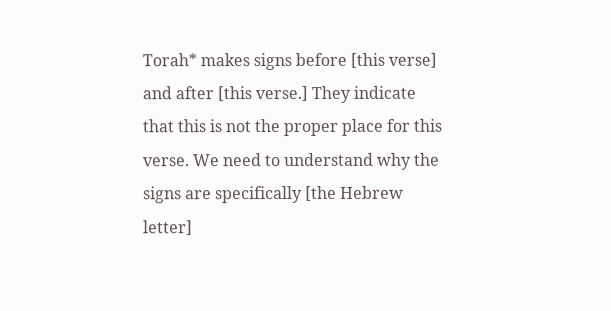Torah* makes signs before [this verse] and after [this verse.] They indicate that this is not the proper place for this verse. We need to understand why the signs are specifically [the Hebrew letter]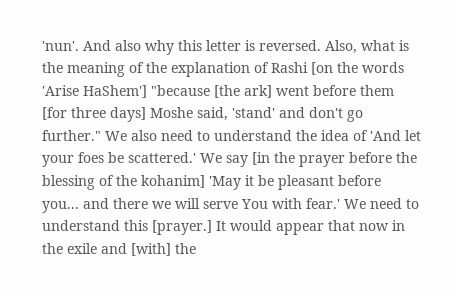'nun'. And also why this letter is reversed. Also, what is the meaning of the explanation of Rashi [on the words 'Arise HaShem'] "because [the ark] went before them [for three days] Moshe said, 'stand' and don't go further." We also need to understand the idea of 'And let your foes be scattered.' We say [in the prayer before the blessing of the kohanim] 'May it be pleasant before you... and there we will serve You with fear.' We need to understand this [prayer.] It would appear that now in the exile and [with] the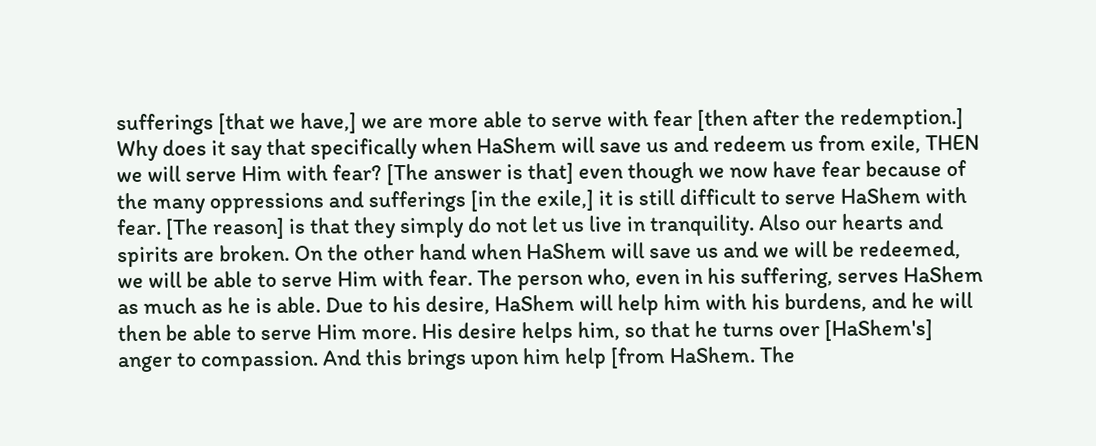sufferings [that we have,] we are more able to serve with fear [then after the redemption.] Why does it say that specifically when HaShem will save us and redeem us from exile, THEN we will serve Him with fear? [The answer is that] even though we now have fear because of the many oppressions and sufferings [in the exile,] it is still difficult to serve HaShem with fear. [The reason] is that they simply do not let us live in tranquility. Also our hearts and spirits are broken. On the other hand when HaShem will save us and we will be redeemed, we will be able to serve Him with fear. The person who, even in his suffering, serves HaShem as much as he is able. Due to his desire, HaShem will help him with his burdens, and he will then be able to serve Him more. His desire helps him, so that he turns over [HaShem's] anger to compassion. And this brings upon him help [from HaShem. The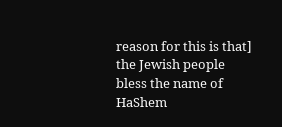reason for this is that] the Jewish people bless the name of HaShem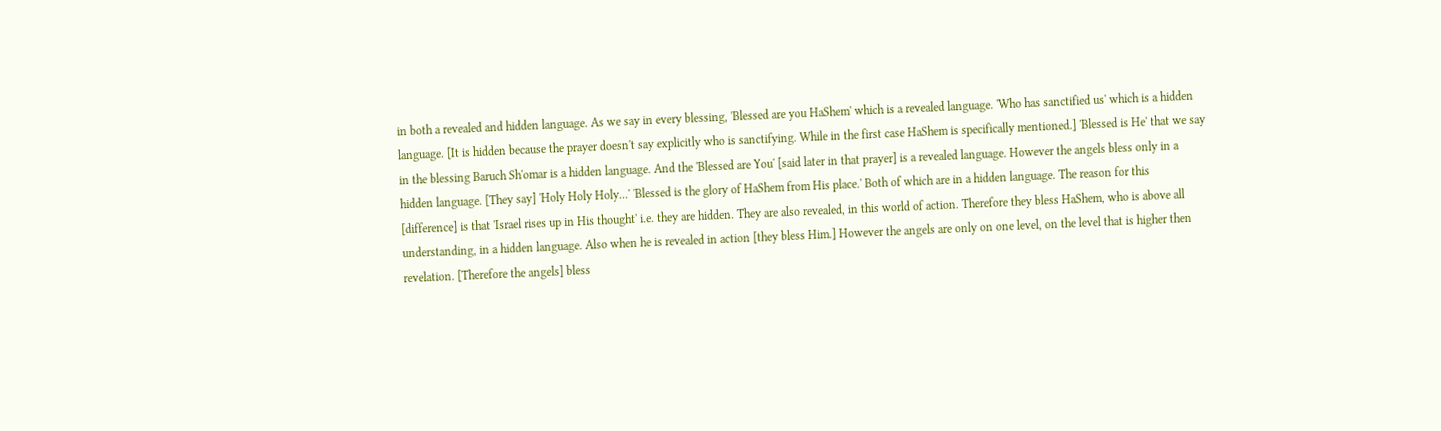in both a revealed and hidden language. As we say in every blessing, 'Blessed are you HaShem' which is a revealed language. 'Who has sanctified us' which is a hidden language. [It is hidden because the prayer doesn't say explicitly who is sanctifying. While in the first case HaShem is specifically mentioned.] 'Blessed is He' that we say in the blessing Baruch Sh'omar is a hidden language. And the 'Blessed are You' [said later in that prayer] is a revealed language. However the angels bless only in a hidden language. [They say] 'Holy Holy Holy...' 'Blessed is the glory of HaShem from His place.' Both of which are in a hidden language. The reason for this [difference] is that 'Israel rises up in His thought' i.e. they are hidden. They are also revealed, in this world of action. Therefore they bless HaShem, who is above all understanding, in a hidden language. Also when he is revealed in action [they bless Him.] However the angels are only on one level, on the level that is higher then revelation. [Therefore the angels] bless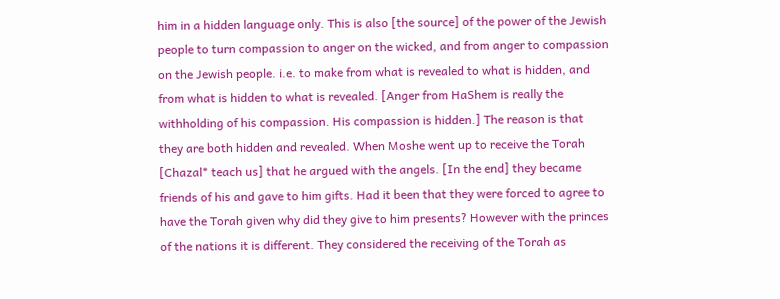him in a hidden language only. This is also [the source] of the power of the Jewish people to turn compassion to anger on the wicked, and from anger to compassion on the Jewish people. i.e. to make from what is revealed to what is hidden, and from what is hidden to what is revealed. [Anger from HaShem is really the withholding of his compassion. His compassion is hidden.] The reason is that they are both hidden and revealed. When Moshe went up to receive the Torah [Chazal* teach us] that he argued with the angels. [In the end] they became friends of his and gave to him gifts. Had it been that they were forced to agree to have the Torah given why did they give to him presents? However with the princes of the nations it is different. They considered the receiving of the Torah as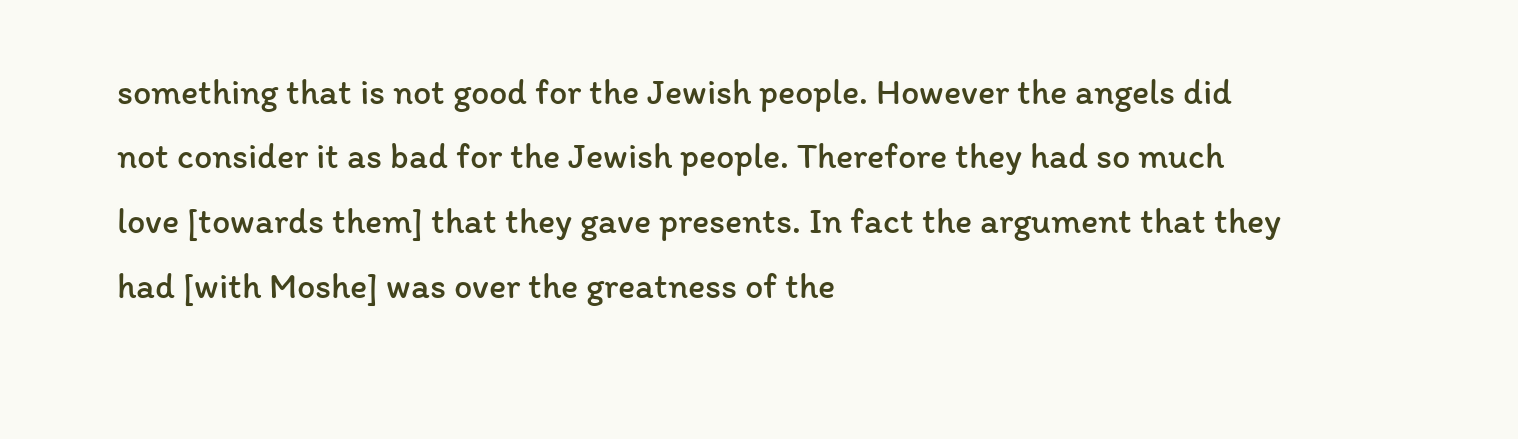something that is not good for the Jewish people. However the angels did not consider it as bad for the Jewish people. Therefore they had so much love [towards them] that they gave presents. In fact the argument that they had [with Moshe] was over the greatness of the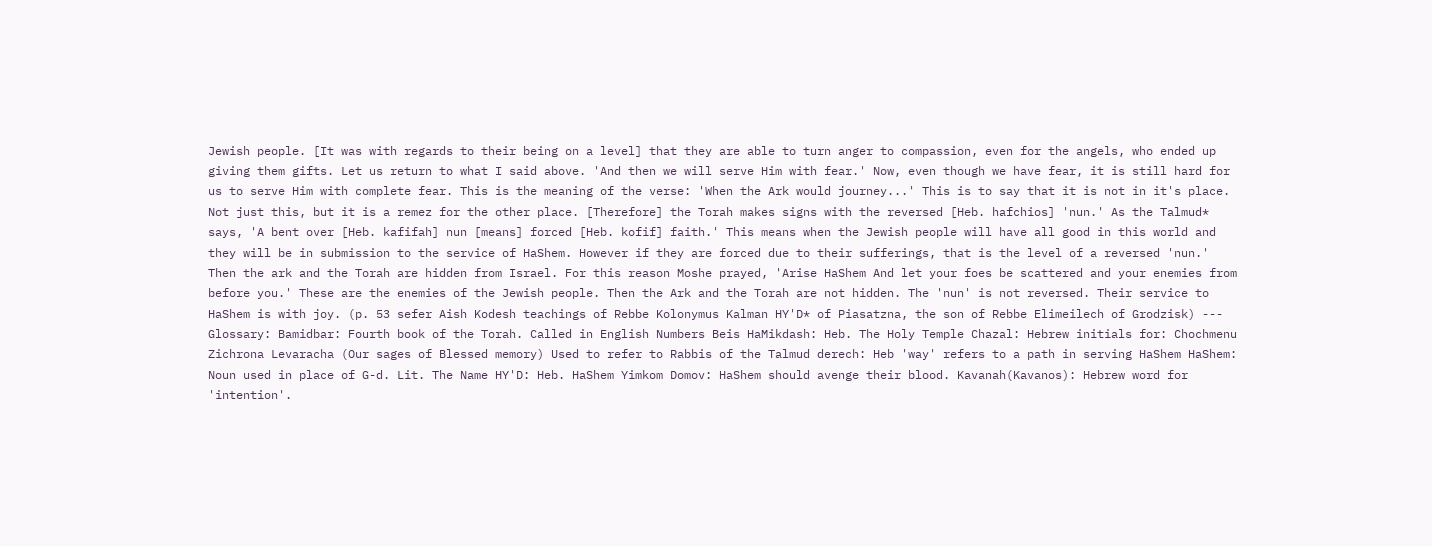Jewish people. [It was with regards to their being on a level] that they are able to turn anger to compassion, even for the angels, who ended up giving them gifts. Let us return to what I said above. 'And then we will serve Him with fear.' Now, even though we have fear, it is still hard for us to serve Him with complete fear. This is the meaning of the verse: 'When the Ark would journey...' This is to say that it is not in it's place. Not just this, but it is a remez for the other place. [Therefore] the Torah makes signs with the reversed [Heb. hafchios] 'nun.' As the Talmud* says, 'A bent over [Heb. kafifah] nun [means] forced [Heb. kofif] faith.' This means when the Jewish people will have all good in this world and they will be in submission to the service of HaShem. However if they are forced due to their sufferings, that is the level of a reversed 'nun.' Then the ark and the Torah are hidden from Israel. For this reason Moshe prayed, 'Arise HaShem And let your foes be scattered and your enemies from before you.' These are the enemies of the Jewish people. Then the Ark and the Torah are not hidden. The 'nun' is not reversed. Their service to HaShem is with joy. (p. 53 sefer Aish Kodesh teachings of Rebbe Kolonymus Kalman HY'D* of Piasatzna, the son of Rebbe Elimeilech of Grodzisk) --- Glossary: Bamidbar: Fourth book of the Torah. Called in English Numbers Beis HaMikdash: Heb. The Holy Temple Chazal: Hebrew initials for: Chochmenu Zichrona Levaracha (Our sages of Blessed memory) Used to refer to Rabbis of the Talmud derech: Heb 'way' refers to a path in serving HaShem HaShem: Noun used in place of G-d. Lit. The Name HY'D: Heb. HaShem Yimkom Domov: HaShem should avenge their blood. Kavanah(Kavanos): Hebrew word for 'intention'.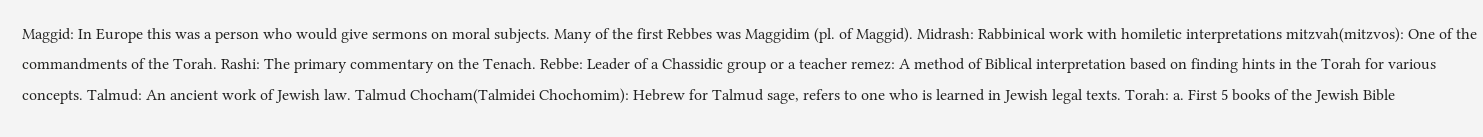Maggid: In Europe this was a person who would give sermons on moral subjects. Many of the first Rebbes was Maggidim (pl. of Maggid). Midrash: Rabbinical work with homiletic interpretations mitzvah(mitzvos): One of the commandments of the Torah. Rashi: The primary commentary on the Tenach. Rebbe: Leader of a Chassidic group or a teacher remez: A method of Biblical interpretation based on finding hints in the Torah for various concepts. Talmud: An ancient work of Jewish law. Talmud Chocham(Talmidei Chochomim): Hebrew for Talmud sage, refers to one who is learned in Jewish legal texts. Torah: a. First 5 books of the Jewish Bible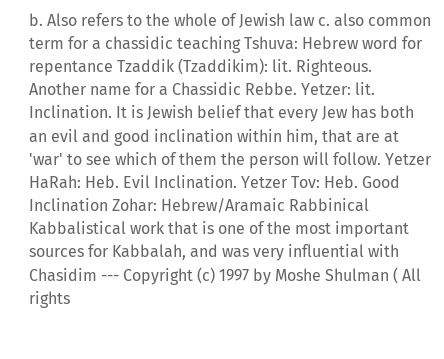b. Also refers to the whole of Jewish law c. also common term for a chassidic teaching Tshuva: Hebrew word for repentance Tzaddik (Tzaddikim): lit. Righteous. Another name for a Chassidic Rebbe. Yetzer: lit. Inclination. It is Jewish belief that every Jew has both an evil and good inclination within him, that are at 'war' to see which of them the person will follow. Yetzer HaRah: Heb. Evil Inclination. Yetzer Tov: Heb. Good Inclination Zohar: Hebrew/Aramaic Rabbinical Kabbalistical work that is one of the most important sources for Kabbalah, and was very influential with Chasidim --- Copyright (c) 1997 by Moshe Shulman ( All rights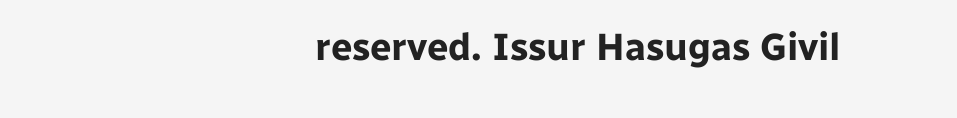reserved. Issur Hasugas Givil